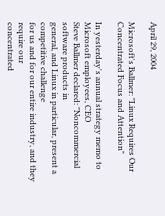April 29, 2004

Microsoft's Ballmer: "Linux Requires Our Concentrated Focus and Attention"

In yesterday's annual strategy memo to Microsoft employees, CEO
Steve Ballmer declared: "Noncommercial software products in
general, and Linux in particular, present a competitive challenge
for us and for our entire industry, and they require our
concentrated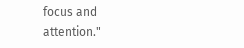focus and attention."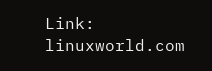Link: linuxworld.com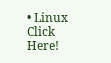• Linux
Click Here!